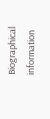Biographical information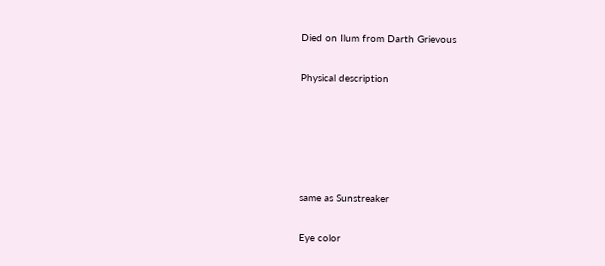Died on Ilum from Darth Grievous

Physical description





same as Sunstreaker

Eye color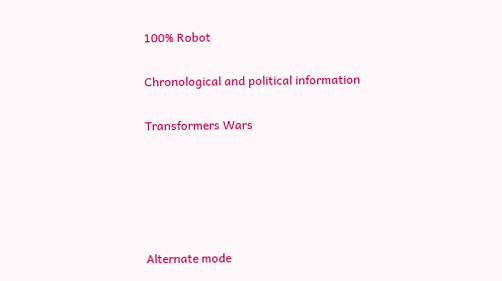100% Robot

Chronological and political information

Transformers Wars





Alternate mode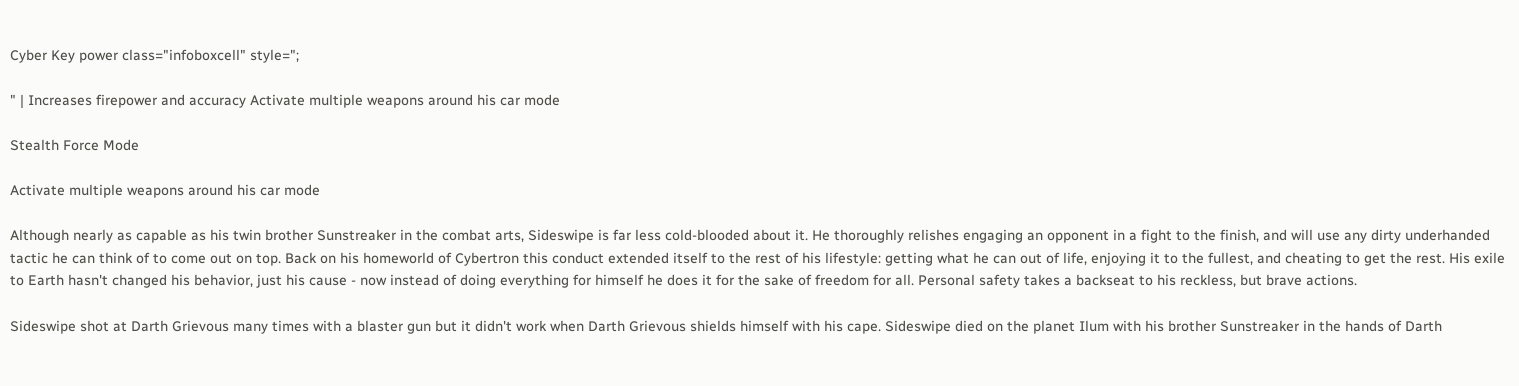Cyber Key power class="infoboxcell" style=";

" | Increases firepower and accuracy Activate multiple weapons around his car mode

Stealth Force Mode

Activate multiple weapons around his car mode

Although nearly as capable as his twin brother Sunstreaker in the combat arts, Sideswipe is far less cold-blooded about it. He thoroughly relishes engaging an opponent in a fight to the finish, and will use any dirty underhanded tactic he can think of to come out on top. Back on his homeworld of Cybertron this conduct extended itself to the rest of his lifestyle: getting what he can out of life, enjoying it to the fullest, and cheating to get the rest. His exile to Earth hasn't changed his behavior, just his cause - now instead of doing everything for himself he does it for the sake of freedom for all. Personal safety takes a backseat to his reckless, but brave actions.

Sideswipe shot at Darth Grievous many times with a blaster gun but it didn't work when Darth Grievous shields himself with his cape. Sideswipe died on the planet Ilum with his brother Sunstreaker in the hands of Darth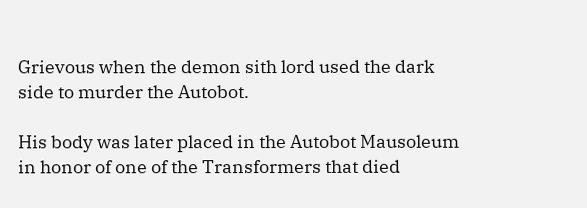Grievous when the demon sith lord used the dark side to murder the Autobot.

His body was later placed in the Autobot Mausoleum in honor of one of the Transformers that died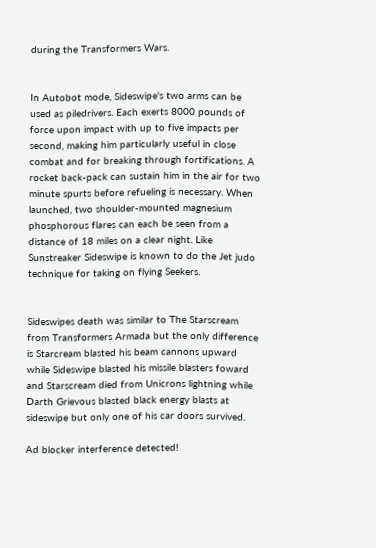during the Transformers Wars.


In Autobot mode, Sideswipe's two arms can be used as piledrivers. Each exerts 8000 pounds of force upon impact with up to five impacts per second, making him particularly useful in close combat and for breaking through fortifications. A rocket back-pack can sustain him in the air for two minute spurts before refueling is necessary. When launched, two shoulder-mounted magnesium phosphorous flares can each be seen from a distance of 18 miles on a clear night. Like Sunstreaker Sideswipe is known to do the Jet judo technique for taking on flying Seekers.


Sideswipes death was similar to The Starscream from Transformers Armada but the only difference is Starcream blasted his beam cannons upward while Sideswipe blasted his missile blasters foward and Starscream died from Unicrons lightning while Darth Grievous blasted black energy blasts at sideswipe but only one of his car doors survived.

Ad blocker interference detected!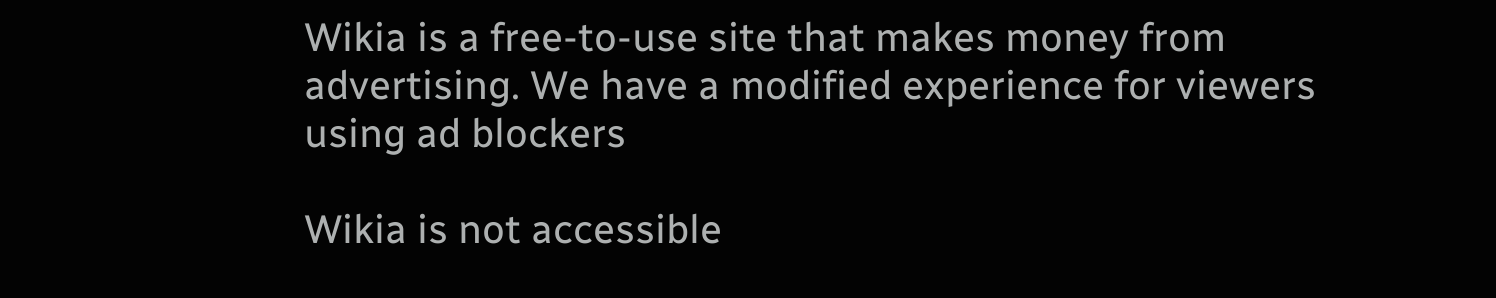Wikia is a free-to-use site that makes money from advertising. We have a modified experience for viewers using ad blockers

Wikia is not accessible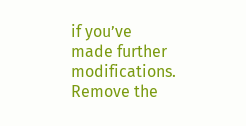if you’ve made further modifications. Remove the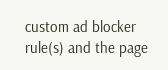custom ad blocker rule(s) and the page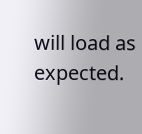will load as expected.